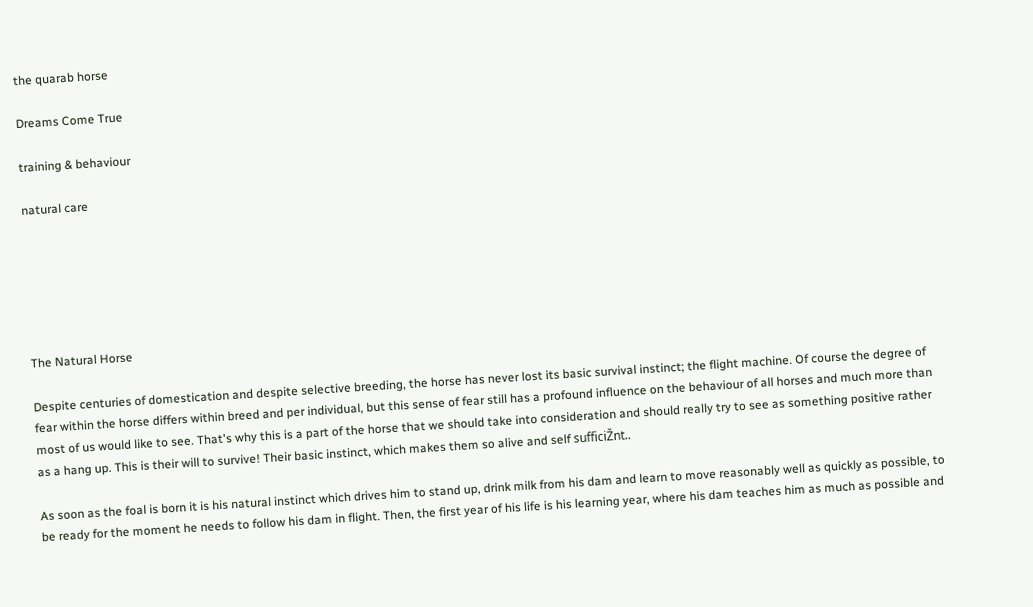the quarab horse

Dreams Come True

training & behaviour

natural care






The Natural Horse

Despite centuries of domestication and despite selective breeding, the horse has never lost its basic survival instinct; the flight machine. Of course the degree of fear within the horse differs within breed and per individual, but this sense of fear still has a profound influence on the behaviour of all horses and much more than most of us would like to see. That's why this is a part of the horse that we should take into consideration and should really try to see as something positive rather as a hang up. This is their will to survive! Their basic instinct, which makes them so alive and self sufficiŽnt..

As soon as the foal is born it is his natural instinct which drives him to stand up, drink milk from his dam and learn to move reasonably well as quickly as possible, to be ready for the moment he needs to follow his dam in flight. Then, the first year of his life is his learning year, where his dam teaches him as much as possible and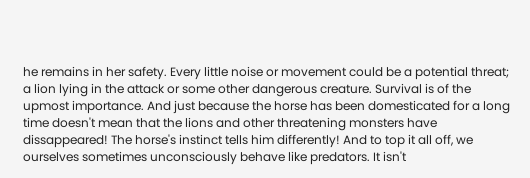he remains in her safety. Every little noise or movement could be a potential threat; a lion lying in the attack or some other dangerous creature. Survival is of the upmost importance. And just because the horse has been domesticated for a long time doesn't mean that the lions and other threatening monsters have dissappeared! The horse's instinct tells him differently! And to top it all off, we ourselves sometimes unconsciously behave like predators. It isn't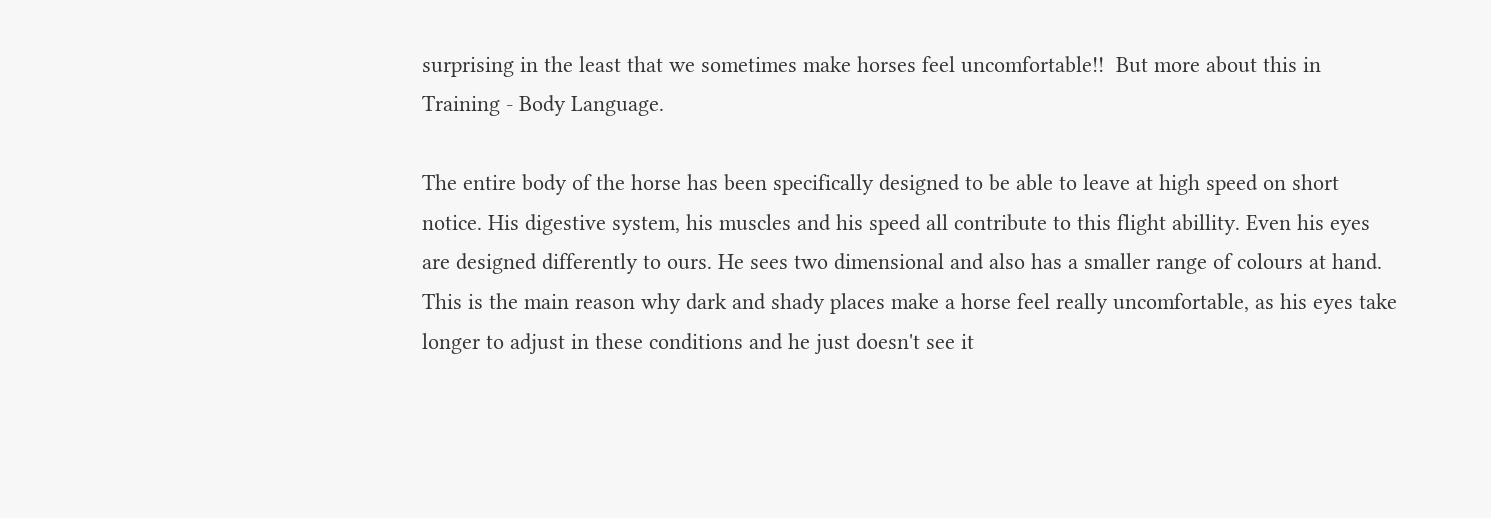surprising in the least that we sometimes make horses feel uncomfortable!!  But more about this in Training - Body Language.

The entire body of the horse has been specifically designed to be able to leave at high speed on short notice. His digestive system, his muscles and his speed all contribute to this flight abillity. Even his eyes are designed differently to ours. He sees two dimensional and also has a smaller range of colours at hand.  This is the main reason why dark and shady places make a horse feel really uncomfortable, as his eyes take longer to adjust in these conditions and he just doesn't see it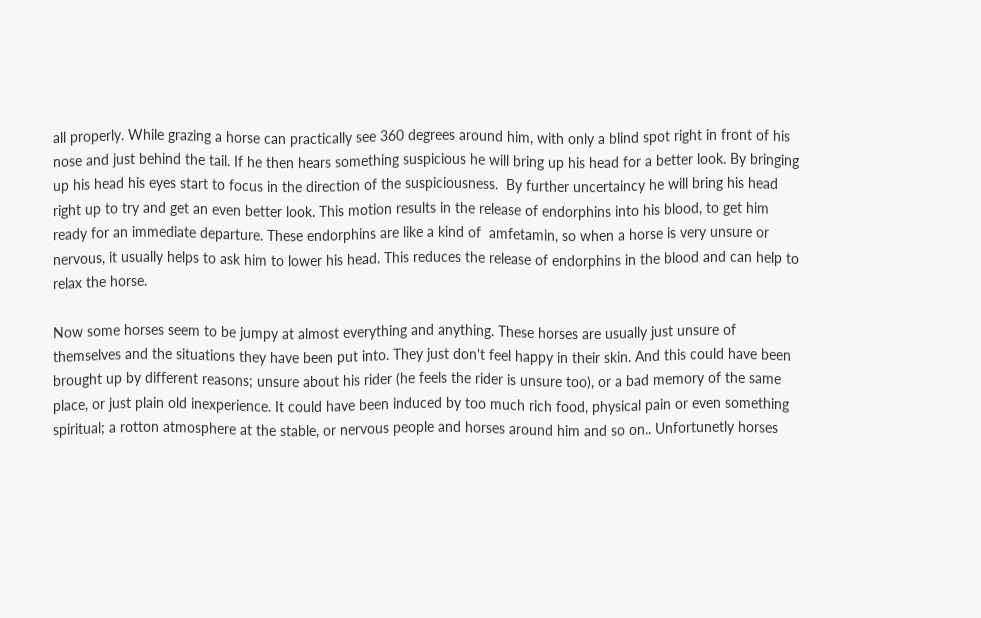all properly. While grazing a horse can practically see 360 degrees around him, with only a blind spot right in front of his nose and just behind the tail. If he then hears something suspicious he will bring up his head for a better look. By bringing up his head his eyes start to focus in the direction of the suspiciousness.  By further uncertaincy he will bring his head right up to try and get an even better look. This motion results in the release of endorphins into his blood, to get him ready for an immediate departure. These endorphins are like a kind of  amfetamin, so when a horse is very unsure or nervous, it usually helps to ask him to lower his head. This reduces the release of endorphins in the blood and can help to relax the horse.

Now some horses seem to be jumpy at almost everything and anything. These horses are usually just unsure of themselves and the situations they have been put into. They just don't feel happy in their skin. And this could have been brought up by different reasons; unsure about his rider (he feels the rider is unsure too), or a bad memory of the same place, or just plain old inexperience. It could have been induced by too much rich food, physical pain or even something spiritual; a rotton atmosphere at the stable, or nervous people and horses around him and so on.. Unfortunetly horses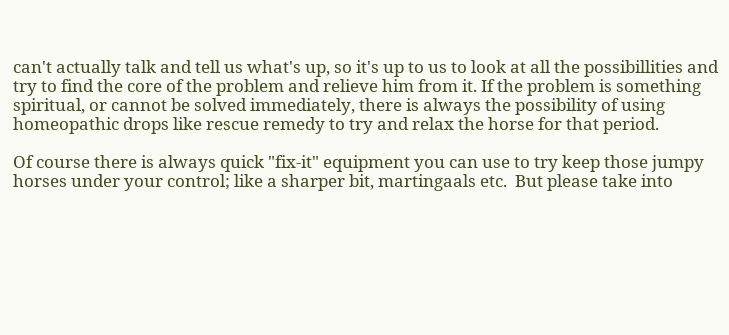can't actually talk and tell us what's up, so it's up to us to look at all the possibillities and try to find the core of the problem and relieve him from it. If the problem is something spiritual, or cannot be solved immediately, there is always the possibility of using homeopathic drops like rescue remedy to try and relax the horse for that period.

Of course there is always quick "fix-it" equipment you can use to try keep those jumpy horses under your control; like a sharper bit, martingaals etc.  But please take into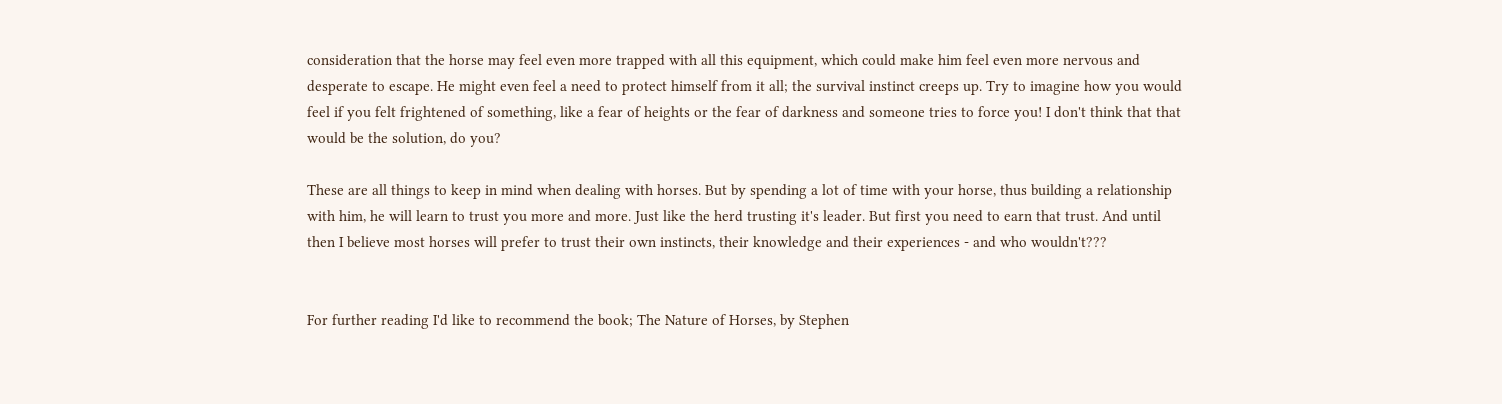consideration that the horse may feel even more trapped with all this equipment, which could make him feel even more nervous and desperate to escape. He might even feel a need to protect himself from it all; the survival instinct creeps up. Try to imagine how you would feel if you felt frightened of something, like a fear of heights or the fear of darkness and someone tries to force you! I don't think that that would be the solution, do you?

These are all things to keep in mind when dealing with horses. But by spending a lot of time with your horse, thus building a relationship with him, he will learn to trust you more and more. Just like the herd trusting it's leader. But first you need to earn that trust. And until then I believe most horses will prefer to trust their own instincts, their knowledge and their experiences - and who wouldn't???


For further reading I'd like to recommend the book; The Nature of Horses, by Stephen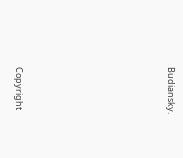Budiansky.







Copyright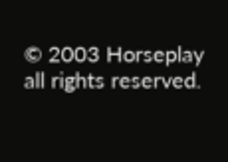© 2003 Horseplay all rights reserved.